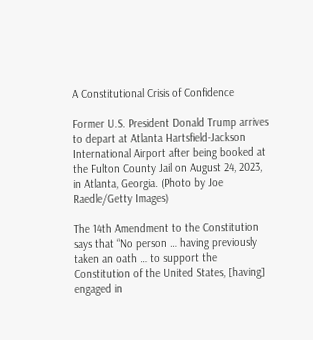A Constitutional Crisis of Confidence

Former U.S. President Donald Trump arrives to depart at Atlanta Hartsfield-Jackson International Airport after being booked at the Fulton County Jail on August 24, 2023, in Atlanta, Georgia. (Photo by Joe Raedle/Getty Images)

The 14th Amendment to the Constitution says that “No person … having previously taken an oath … to support the Constitution of the United States, [having] engaged in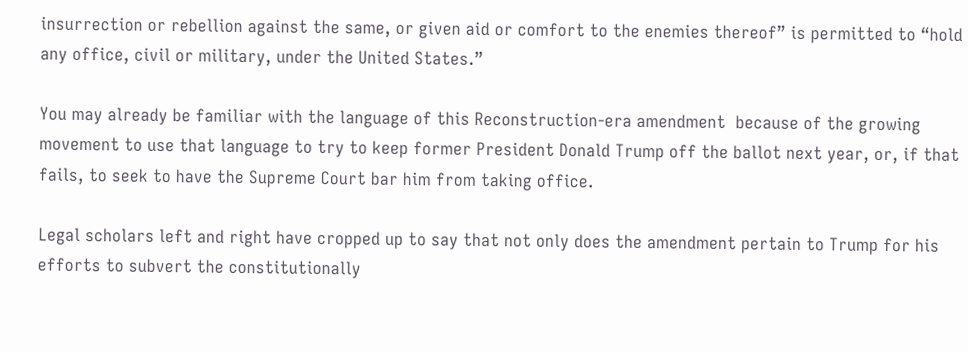insurrection or rebellion against the same, or given aid or comfort to the enemies thereof” is permitted to “hold any office, civil or military, under the United States.”

You may already be familiar with the language of this Reconstruction-era amendment  because of the growing movement to use that language to try to keep former President Donald Trump off the ballot next year, or, if that fails, to seek to have the Supreme Court bar him from taking office.

Legal scholars left and right have cropped up to say that not only does the amendment pertain to Trump for his efforts to subvert the constitutionally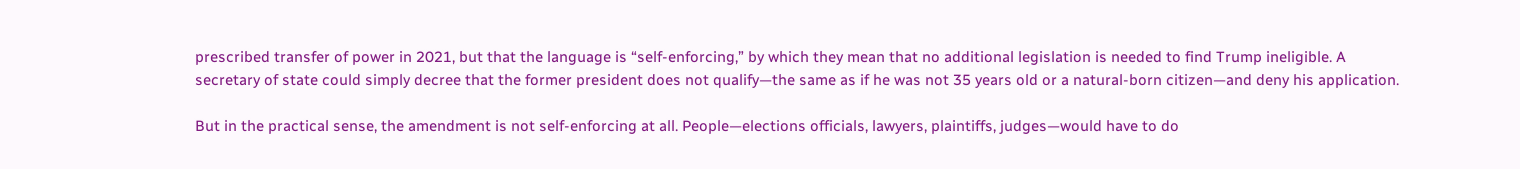prescribed transfer of power in 2021, but that the language is “self-enforcing,” by which they mean that no additional legislation is needed to find Trump ineligible. A secretary of state could simply decree that the former president does not qualify—the same as if he was not 35 years old or a natural-born citizen—and deny his application.

But in the practical sense, the amendment is not self-enforcing at all. People—elections officials, lawyers, plaintiffs, judges—would have to do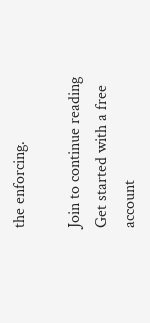the enforcing.

Join to continue reading
Get started with a free account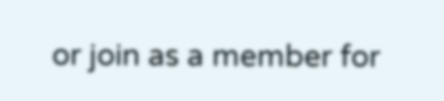or join as a member for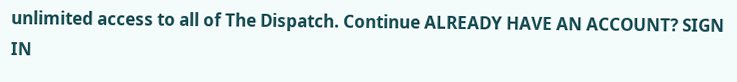unlimited access to all of The Dispatch. Continue ALREADY HAVE AN ACCOUNT? SIGN IN